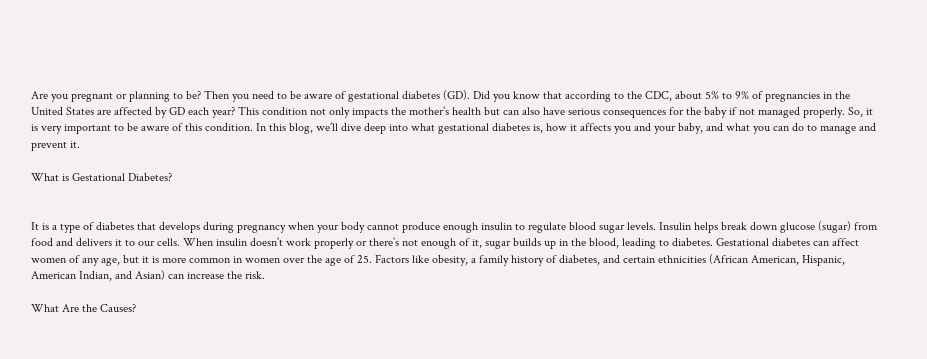Are you pregnant or planning to be? Then you need to be aware of gestational diabetes (GD). Did you know that according to the CDC, about 5% to 9% of pregnancies in the United States are affected by GD each year? This condition not only impacts the mother’s health but can also have serious consequences for the baby if not managed properly. So, it is very important to be aware of this condition. In this blog, we’ll dive deep into what gestational diabetes is, how it affects you and your baby, and what you can do to manage and prevent it.

What is Gestational Diabetes?


It is a type of diabetes that develops during pregnancy when your body cannot produce enough insulin to regulate blood sugar levels. Insulin helps break down glucose (sugar) from food and delivers it to our cells. When insulin doesn’t work properly or there’s not enough of it, sugar builds up in the blood, leading to diabetes. Gestational diabetes can affect women of any age, but it is more common in women over the age of 25. Factors like obesity, a family history of diabetes, and certain ethnicities (African American, Hispanic, American Indian, and Asian) can increase the risk.

What Are the Causes?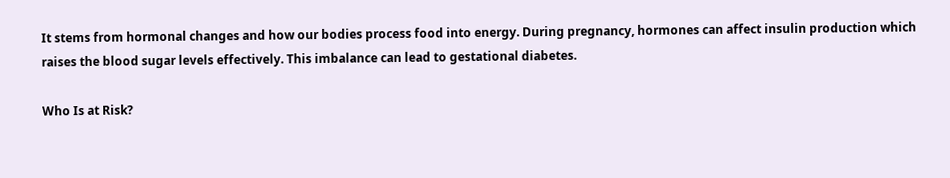It stems from hormonal changes and how our bodies process food into energy. During pregnancy, hormones can affect insulin production which raises the blood sugar levels effectively. This imbalance can lead to gestational diabetes.

Who Is at Risk?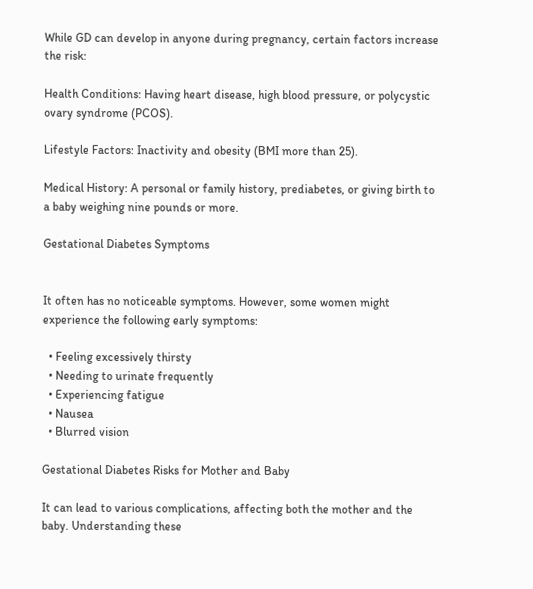While GD can develop in anyone during pregnancy, certain factors increase the risk:

Health Conditions: Having heart disease, high blood pressure, or polycystic ovary syndrome (PCOS).

Lifestyle Factors: Inactivity and obesity (BMI more than 25).

Medical History: A personal or family history, prediabetes, or giving birth to a baby weighing nine pounds or more.

Gestational Diabetes Symptoms


It often has no noticeable symptoms. However, some women might experience the following early symptoms:

  • Feeling excessively thirsty
  • Needing to urinate frequently
  • Experiencing fatigue
  • Nausea
  • Blurred vision

Gestational Diabetes Risks for Mother and Baby

It can lead to various complications, affecting both the mother and the baby. Understanding these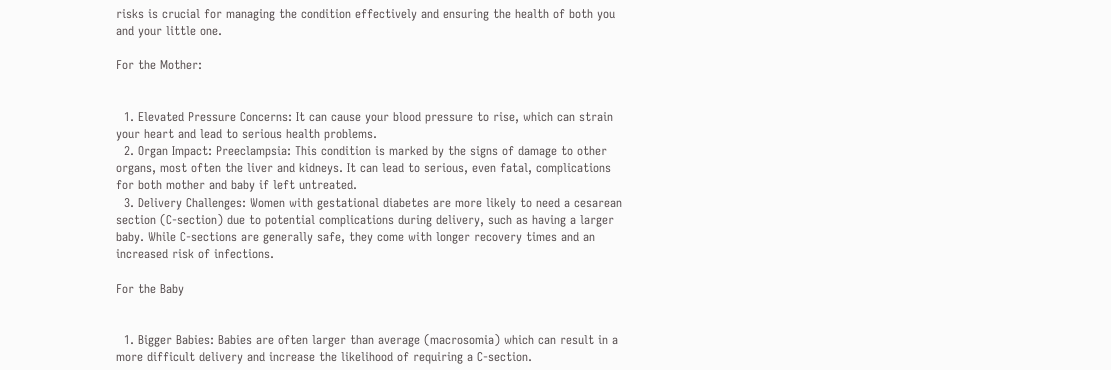risks is crucial for managing the condition effectively and ensuring the health of both you and your little one.

For the Mother:


  1. Elevated Pressure Concerns: It can cause your blood pressure to rise, which can strain your heart and lead to serious health problems.
  2. Organ Impact: Preeclampsia: This condition is marked by the signs of damage to other organs, most often the liver and kidneys. It can lead to serious, even fatal, complications for both mother and baby if left untreated.
  3. Delivery Challenges: Women with gestational diabetes are more likely to need a cesarean section (C-section) due to potential complications during delivery, such as having a larger baby. While C-sections are generally safe, they come with longer recovery times and an increased risk of infections.

For the Baby


  1. Bigger Babies: Babies are often larger than average (macrosomia) which can result in a more difficult delivery and increase the likelihood of requiring a C-section.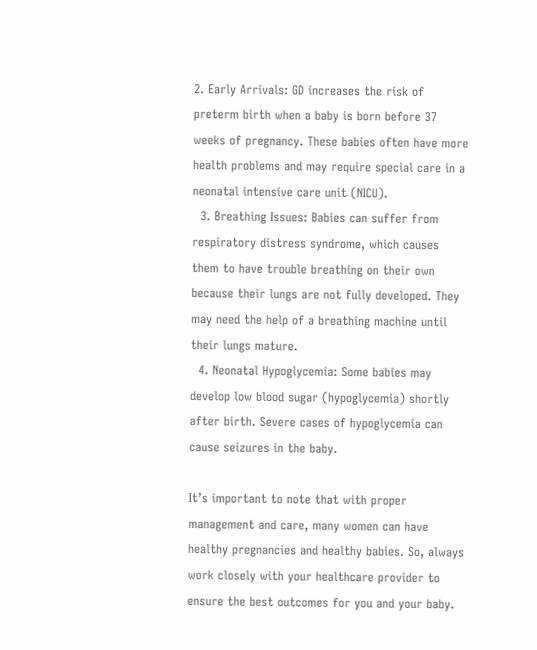2. Early Arrivals: GD increases the risk of preterm birth when a baby is born before 37 weeks of pregnancy. These babies often have more health problems and may require special care in a neonatal intensive care unit (NICU).
  3. Breathing Issues: Babies can suffer from respiratory distress syndrome, which causes them to have trouble breathing on their own because their lungs are not fully developed. They may need the help of a breathing machine until their lungs mature.
  4. Neonatal Hypoglycemia: Some babies may develop low blood sugar (hypoglycemia) shortly after birth. Severe cases of hypoglycemia can cause seizures in the baby.

It’s important to note that with proper management and care, many women can have healthy pregnancies and healthy babies. So, always work closely with your healthcare provider to ensure the best outcomes for you and your baby.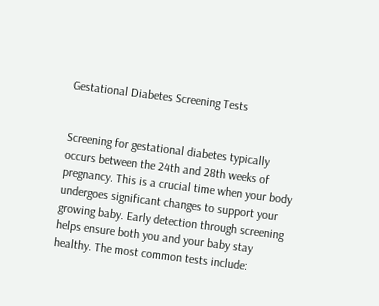Gestational Diabetes Screening Tests


Screening for gestational diabetes typically occurs between the 24th and 28th weeks of pregnancy. This is a crucial time when your body undergoes significant changes to support your growing baby. Early detection through screening helps ensure both you and your baby stay healthy. The most common tests include: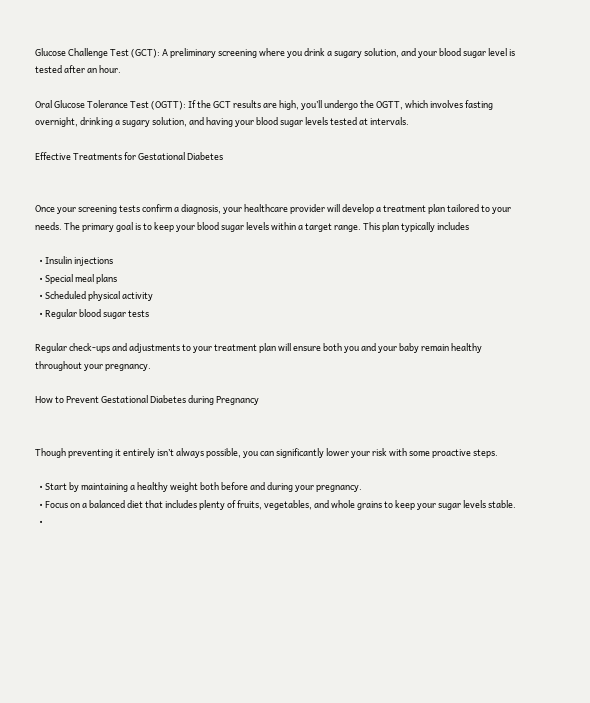Glucose Challenge Test (GCT): A preliminary screening where you drink a sugary solution, and your blood sugar level is tested after an hour.

Oral Glucose Tolerance Test (OGTT): If the GCT results are high, you’ll undergo the OGTT, which involves fasting overnight, drinking a sugary solution, and having your blood sugar levels tested at intervals.

Effective Treatments for Gestational Diabetes


Once your screening tests confirm a diagnosis, your healthcare provider will develop a treatment plan tailored to your needs. The primary goal is to keep your blood sugar levels within a target range. This plan typically includes

  • Insulin injections
  • Special meal plans
  • Scheduled physical activity
  • Regular blood sugar tests

Regular check-ups and adjustments to your treatment plan will ensure both you and your baby remain healthy throughout your pregnancy.

How to Prevent Gestational Diabetes during Pregnancy


Though preventing it entirely isn’t always possible, you can significantly lower your risk with some proactive steps.

  • Start by maintaining a healthy weight both before and during your pregnancy.
  • Focus on a balanced diet that includes plenty of fruits, vegetables, and whole grains to keep your sugar levels stable.
  •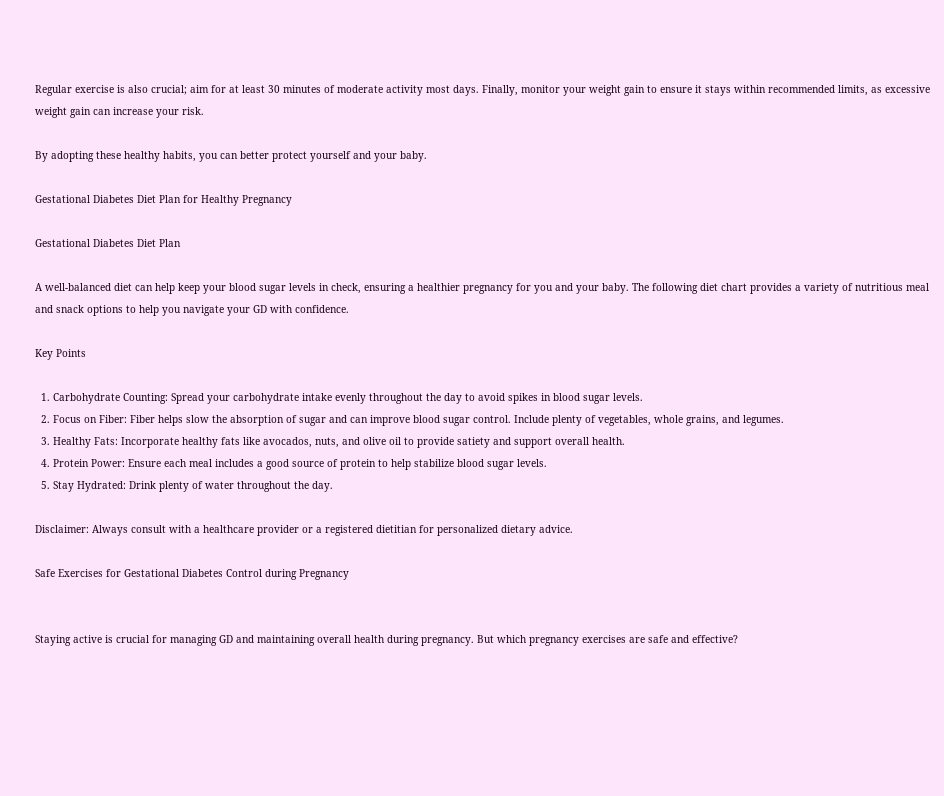Regular exercise is also crucial; aim for at least 30 minutes of moderate activity most days. Finally, monitor your weight gain to ensure it stays within recommended limits, as excessive weight gain can increase your risk.

By adopting these healthy habits, you can better protect yourself and your baby.

Gestational Diabetes Diet Plan for Healthy Pregnancy

Gestational Diabetes Diet Plan

A well-balanced diet can help keep your blood sugar levels in check, ensuring a healthier pregnancy for you and your baby. The following diet chart provides a variety of nutritious meal and snack options to help you navigate your GD with confidence.

Key Points

  1. Carbohydrate Counting: Spread your carbohydrate intake evenly throughout the day to avoid spikes in blood sugar levels.
  2. Focus on Fiber: Fiber helps slow the absorption of sugar and can improve blood sugar control. Include plenty of vegetables, whole grains, and legumes.
  3. Healthy Fats: Incorporate healthy fats like avocados, nuts, and olive oil to provide satiety and support overall health.
  4. Protein Power: Ensure each meal includes a good source of protein to help stabilize blood sugar levels.
  5. Stay Hydrated: Drink plenty of water throughout the day.

Disclaimer: Always consult with a healthcare provider or a registered dietitian for personalized dietary advice.

Safe Exercises for Gestational Diabetes Control during Pregnancy


Staying active is crucial for managing GD and maintaining overall health during pregnancy. But which pregnancy exercises are safe and effective?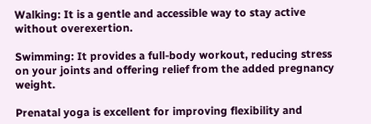Walking: It is a gentle and accessible way to stay active without overexertion.

Swimming: It provides a full-body workout, reducing stress on your joints and offering relief from the added pregnancy weight.

Prenatal yoga is excellent for improving flexibility and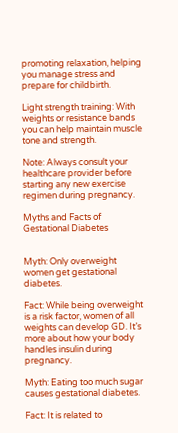promoting relaxation, helping you manage stress and prepare for childbirth.

Light strength training: With weights or resistance bands you can help maintain muscle tone and strength.

Note: Always consult your healthcare provider before starting any new exercise regimen during pregnancy.

Myths and Facts of Gestational Diabetes


Myth: Only overweight women get gestational diabetes.

Fact: While being overweight is a risk factor, women of all weights can develop GD. It’s more about how your body handles insulin during pregnancy.

Myth: Eating too much sugar causes gestational diabetes.

Fact: It is related to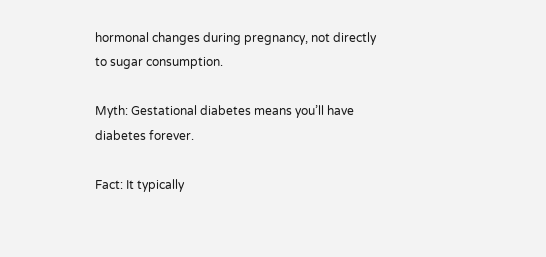hormonal changes during pregnancy, not directly to sugar consumption.

Myth: Gestational diabetes means you’ll have diabetes forever.

Fact: It typically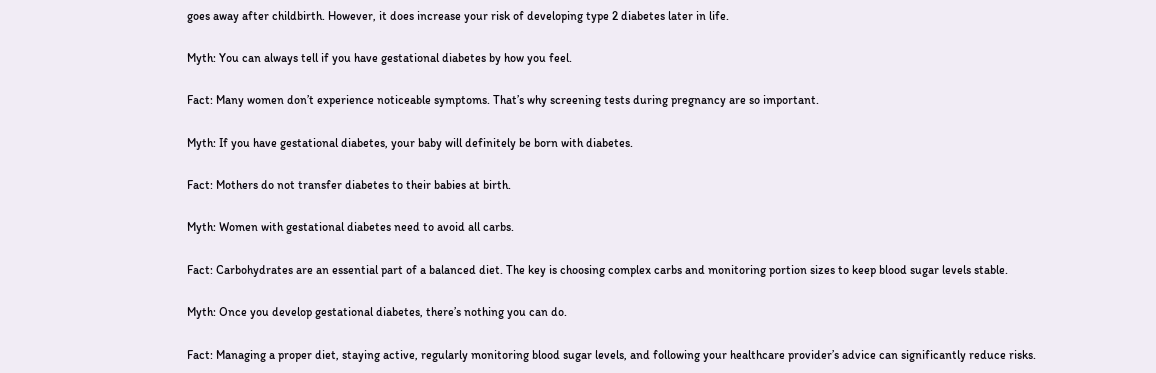goes away after childbirth. However, it does increase your risk of developing type 2 diabetes later in life.

Myth: You can always tell if you have gestational diabetes by how you feel.

Fact: Many women don’t experience noticeable symptoms. That’s why screening tests during pregnancy are so important.

Myth: If you have gestational diabetes, your baby will definitely be born with diabetes.

Fact: Mothers do not transfer diabetes to their babies at birth.

Myth: Women with gestational diabetes need to avoid all carbs.

Fact: Carbohydrates are an essential part of a balanced diet. The key is choosing complex carbs and monitoring portion sizes to keep blood sugar levels stable.

Myth: Once you develop gestational diabetes, there’s nothing you can do.

Fact: Managing a proper diet, staying active, regularly monitoring blood sugar levels, and following your healthcare provider’s advice can significantly reduce risks.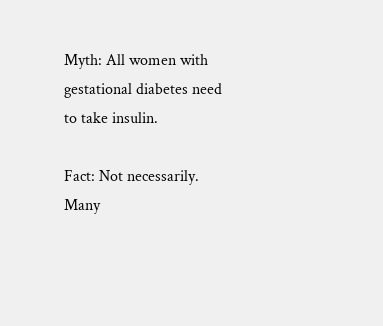Myth: All women with gestational diabetes need to take insulin.

Fact: Not necessarily. Many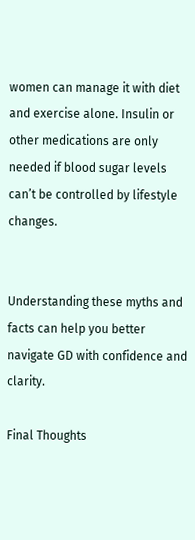women can manage it with diet and exercise alone. Insulin or other medications are only needed if blood sugar levels can’t be controlled by lifestyle changes.


Understanding these myths and facts can help you better navigate GD with confidence and clarity.

Final Thoughts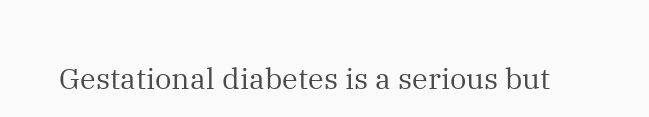Gestational diabetes is a serious but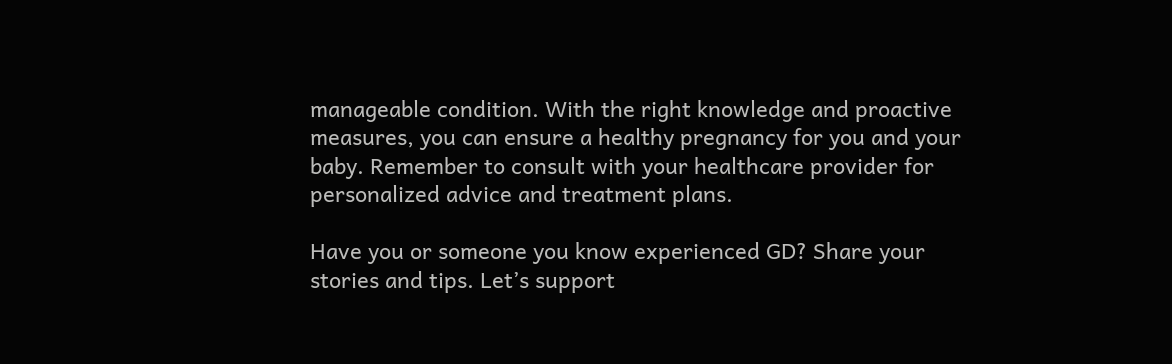manageable condition. With the right knowledge and proactive measures, you can ensure a healthy pregnancy for you and your baby. Remember to consult with your healthcare provider for personalized advice and treatment plans.

Have you or someone you know experienced GD? Share your stories and tips. Let’s support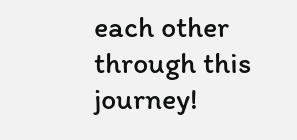each other through this journey!